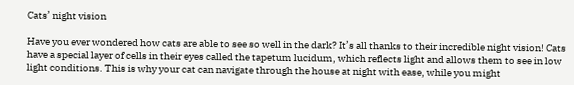Cats’ night vision

Have you ever wondered how cats are able to see so well in the dark? It’s all thanks to their incredible night vision! Cats have a special layer of cells in their eyes called the tapetum lucidum, which reflects light and allows them to see in low light conditions. This is why your cat can navigate through the house at night with ease, while you might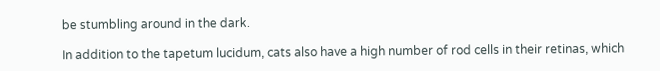be stumbling around in the dark.

In addition to the tapetum lucidum, cats also have a high number of rod cells in their retinas, which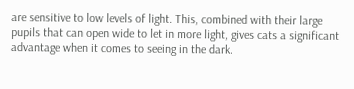are sensitive to low levels of light. This, combined with their large pupils that can open wide to let in more light, gives cats a significant advantage when it comes to seeing in the dark.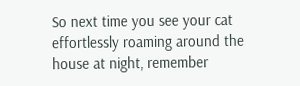So next time you see your cat effortlessly roaming around the house at night, remember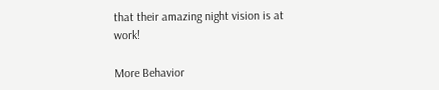that their amazing night vision is at work!

More Behavior